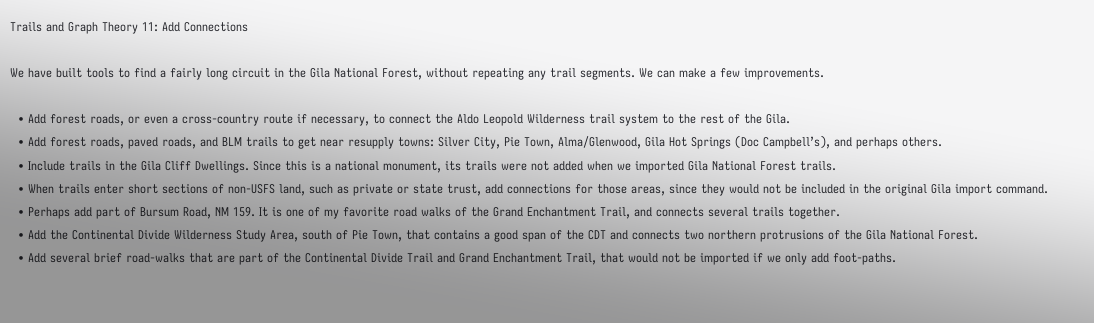Trails and Graph Theory 11: Add Connections

We have built tools to find a fairly long circuit in the Gila National Forest, without repeating any trail segments. We can make a few improvements.

  • Add forest roads, or even a cross-country route if necessary, to connect the Aldo Leopold Wilderness trail system to the rest of the Gila.
  • Add forest roads, paved roads, and BLM trails to get near resupply towns: Silver City, Pie Town, Alma/Glenwood, Gila Hot Springs (Doc Campbell’s), and perhaps others.
  • Include trails in the Gila Cliff Dwellings. Since this is a national monument, its trails were not added when we imported Gila National Forest trails.
  • When trails enter short sections of non-USFS land, such as private or state trust, add connections for those areas, since they would not be included in the original Gila import command.
  • Perhaps add part of Bursum Road, NM 159. It is one of my favorite road walks of the Grand Enchantment Trail, and connects several trails together.
  • Add the Continental Divide Wilderness Study Area, south of Pie Town, that contains a good span of the CDT and connects two northern protrusions of the Gila National Forest.
  • Add several brief road-walks that are part of the Continental Divide Trail and Grand Enchantment Trail, that would not be imported if we only add foot-paths.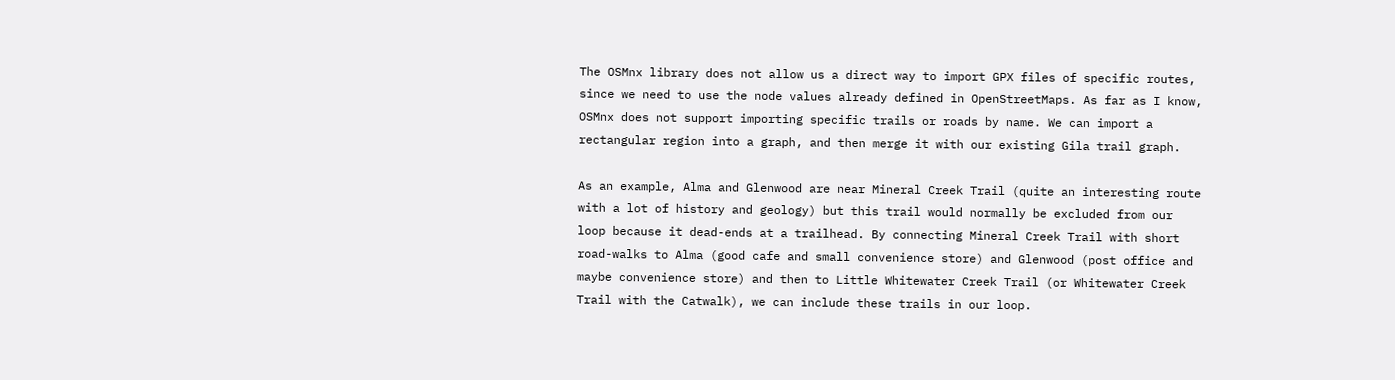The OSMnx library does not allow us a direct way to import GPX files of specific routes, since we need to use the node values already defined in OpenStreetMaps. As far as I know, OSMnx does not support importing specific trails or roads by name. We can import a rectangular region into a graph, and then merge it with our existing Gila trail graph.

As an example, Alma and Glenwood are near Mineral Creek Trail (quite an interesting route with a lot of history and geology) but this trail would normally be excluded from our loop because it dead-ends at a trailhead. By connecting Mineral Creek Trail with short road-walks to Alma (good cafe and small convenience store) and Glenwood (post office and maybe convenience store) and then to Little Whitewater Creek Trail (or Whitewater Creek Trail with the Catwalk), we can include these trails in our loop.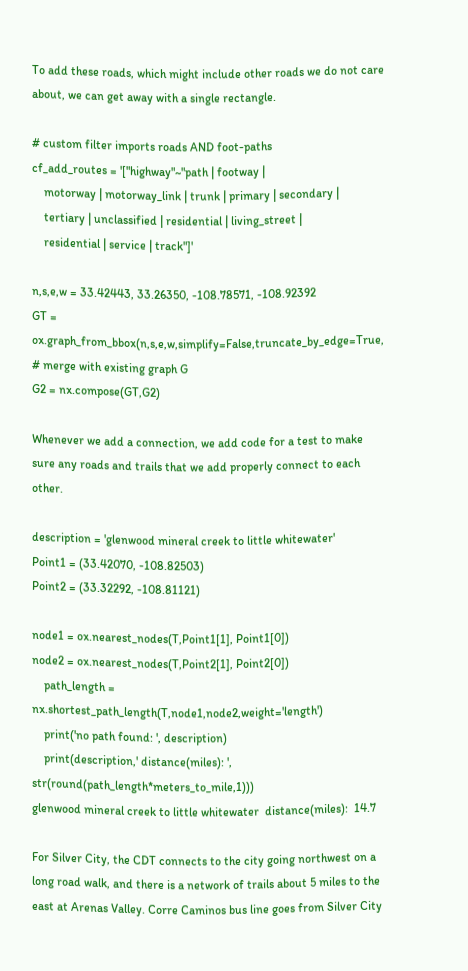To add these roads, which might include other roads we do not care about, we can get away with a single rectangle.

# custom filter imports roads AND foot-paths
cf_add_routes = '["highway"~"path | footway |
    motorway | motorway_link | trunk | primary | secondary |
    tertiary | unclassified | residential | living_street |
    residential | service | track"]'

n,s,e,w = 33.42443, 33.26350, -108.78571, -108.92392
GT = ox.graph_from_bbox(n,s,e,w,simplify=False,truncate_by_edge=True,
# merge with existing graph G
G2 = nx.compose(GT,G2)

Whenever we add a connection, we add code for a test to make sure any roads and trails that we add properly connect to each other.

description = 'glenwood mineral creek to little whitewater'
Point1 = (33.42070, -108.82503)
Point2 = (33.32292, -108.81121)

node1 = ox.nearest_nodes(T,Point1[1], Point1[0])
node2 = ox.nearest_nodes(T,Point2[1], Point2[0])
    path_length = nx.shortest_path_length(T,node1,node2,weight='length')
    print('no path found: ', description)
    print(description,' distance(miles): ', str(round(path_length*meters_to_mile,1)))
glenwood mineral creek to little whitewater  distance(miles):  14.7

For Silver City, the CDT connects to the city going northwest on a long road walk, and there is a network of trails about 5 miles to the east at Arenas Valley. Corre Caminos bus line goes from Silver City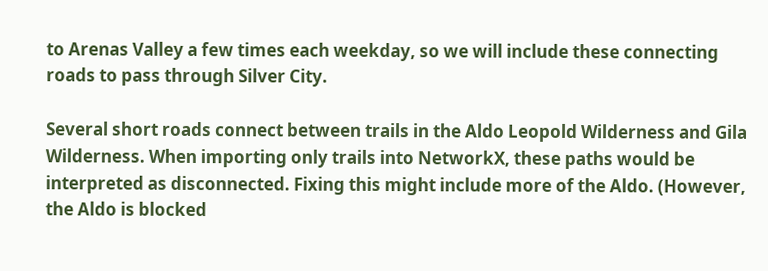to Arenas Valley a few times each weekday, so we will include these connecting roads to pass through Silver City.

Several short roads connect between trails in the Aldo Leopold Wilderness and Gila Wilderness. When importing only trails into NetworkX, these paths would be interpreted as disconnected. Fixing this might include more of the Aldo. (However, the Aldo is blocked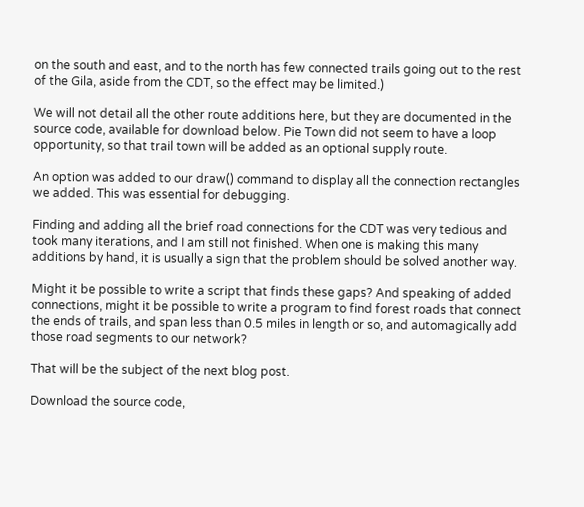on the south and east, and to the north has few connected trails going out to the rest of the Gila, aside from the CDT, so the effect may be limited.)

We will not detail all the other route additions here, but they are documented in the source code, available for download below. Pie Town did not seem to have a loop opportunity, so that trail town will be added as an optional supply route.

An option was added to our draw() command to display all the connection rectangles we added. This was essential for debugging.

Finding and adding all the brief road connections for the CDT was very tedious and took many iterations, and I am still not finished. When one is making this many additions by hand, it is usually a sign that the problem should be solved another way.

Might it be possible to write a script that finds these gaps? And speaking of added connections, might it be possible to write a program to find forest roads that connect the ends of trails, and span less than 0.5 miles in length or so, and automagically add those road segments to our network?

That will be the subject of the next blog post.

Download the source code,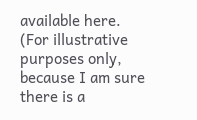available here. (For illustrative purposes only, because I am sure there is a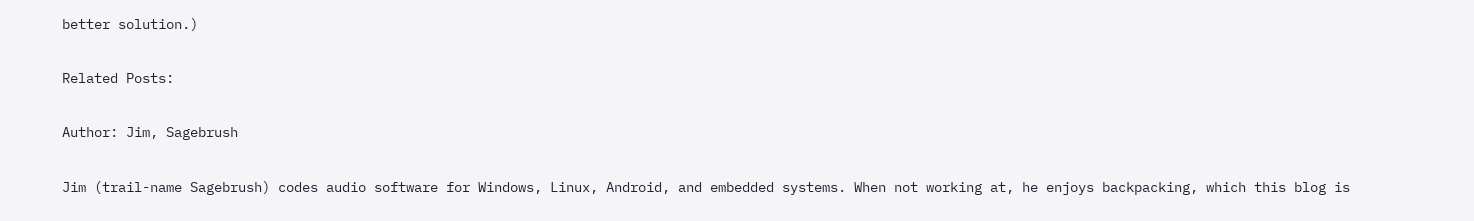better solution.)

Related Posts:

Author: Jim, Sagebrush

Jim (trail-name Sagebrush) codes audio software for Windows, Linux, Android, and embedded systems. When not working at, he enjoys backpacking, which this blog is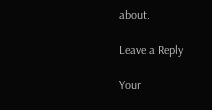about.

Leave a Reply

Your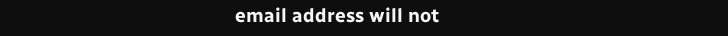email address will not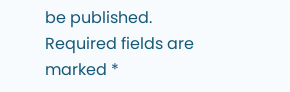be published. Required fields are marked *